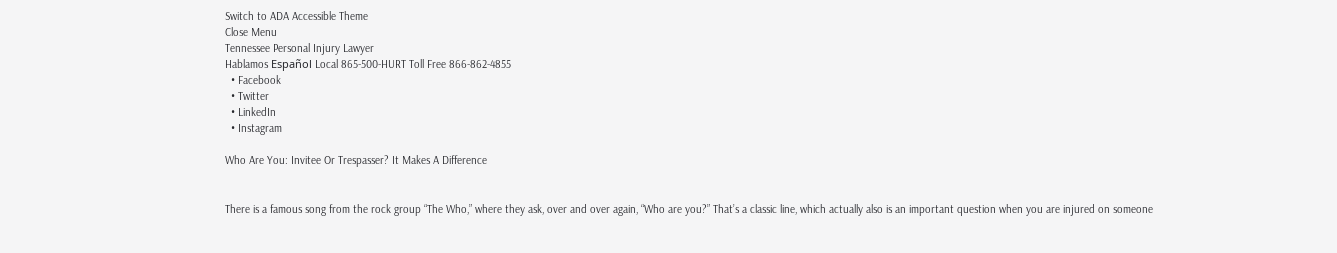Switch to ADA Accessible Theme
Close Menu
Tennessee Personal Injury Lawyer
Hablamos Español Local 865-500-HURT Toll Free 866-862-4855
  • Facebook
  • Twitter
  • LinkedIn
  • Instagram

Who Are You: Invitee Or Trespasser? It Makes A Difference


There is a famous song from the rock group “The Who,” where they ask, over and over again, “Who are you?” That’s a classic line, which actually also is an important question when you are injured on someone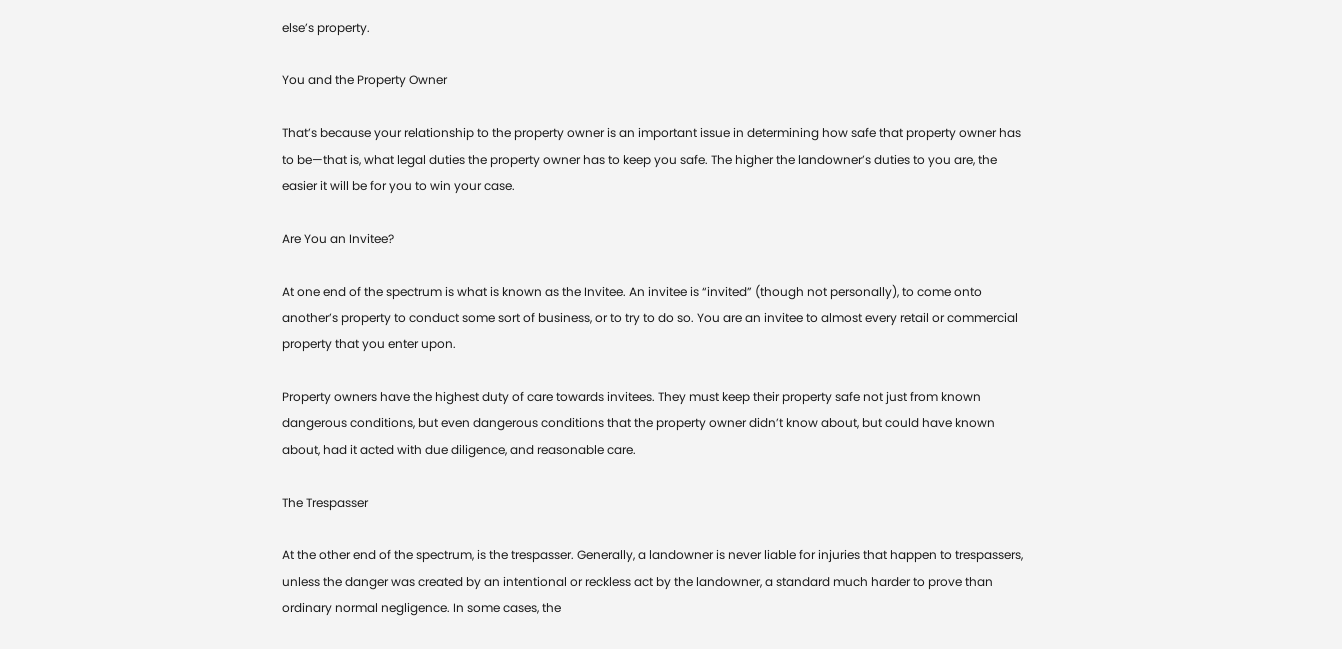else’s property.

You and the Property Owner

That’s because your relationship to the property owner is an important issue in determining how safe that property owner has to be—that is, what legal duties the property owner has to keep you safe. The higher the landowner’s duties to you are, the easier it will be for you to win your case.

Are You an Invitee?

At one end of the spectrum is what is known as the Invitee. An invitee is “invited” (though not personally), to come onto another’s property to conduct some sort of business, or to try to do so. You are an invitee to almost every retail or commercial property that you enter upon.

Property owners have the highest duty of care towards invitees. They must keep their property safe not just from known dangerous conditions, but even dangerous conditions that the property owner didn’t know about, but could have known about, had it acted with due diligence, and reasonable care.

The Trespasser

At the other end of the spectrum, is the trespasser. Generally, a landowner is never liable for injuries that happen to trespassers, unless the danger was created by an intentional or reckless act by the landowner, a standard much harder to prove than ordinary normal negligence. In some cases, the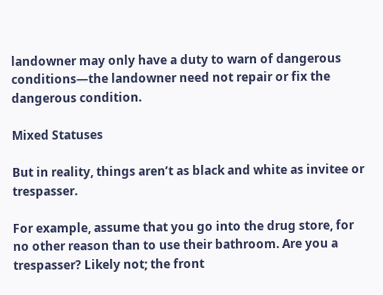landowner may only have a duty to warn of dangerous conditions—the landowner need not repair or fix the dangerous condition.

Mixed Statuses

But in reality, things aren’t as black and white as invitee or trespasser.

For example, assume that you go into the drug store, for no other reason than to use their bathroom. Are you a trespasser? Likely not; the front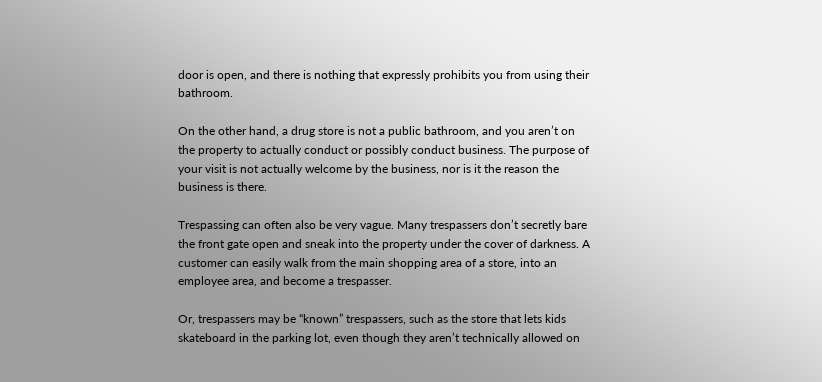door is open, and there is nothing that expressly prohibits you from using their bathroom.

On the other hand, a drug store is not a public bathroom, and you aren’t on the property to actually conduct or possibly conduct business. The purpose of your visit is not actually welcome by the business, nor is it the reason the business is there.

Trespassing can often also be very vague. Many trespassers don’t secretly bare the front gate open and sneak into the property under the cover of darkness. A customer can easily walk from the main shopping area of a store, into an employee area, and become a trespasser.

Or, trespassers may be “known” trespassers, such as the store that lets kids skateboard in the parking lot, even though they aren’t technically allowed on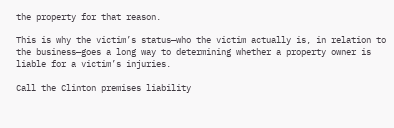the property for that reason.

This is why the victim’s status—who the victim actually is, in relation to the business—goes a long way to determining whether a property owner is liable for a victim’s injuries.

Call the Clinton premises liability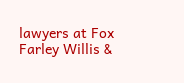lawyers at Fox Farley Willis &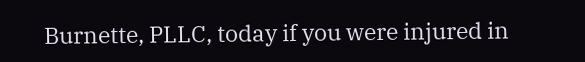Burnette, PLLC, today if you were injured in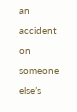an accident on someone else’s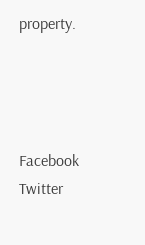property.




Facebook Twitter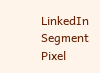LinkedIn
Segment Pixel